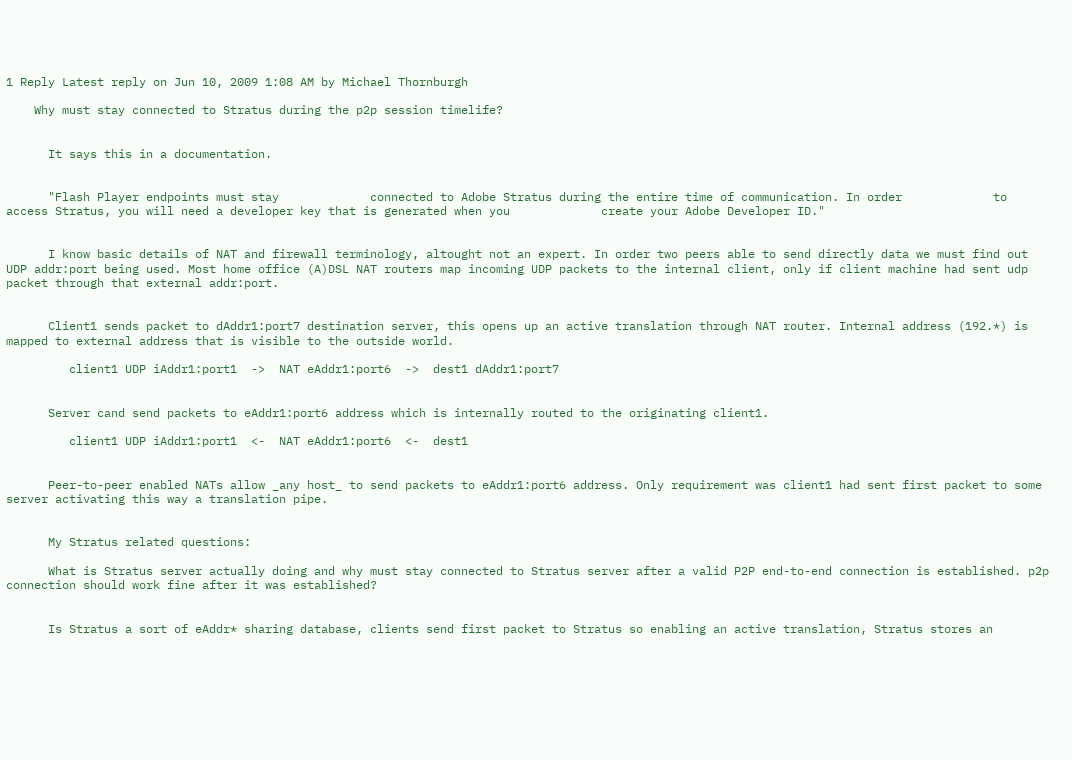1 Reply Latest reply on Jun 10, 2009 1:08 AM by Michael Thornburgh

    Why must stay connected to Stratus during the p2p session timelife?


      It says this in a documentation.


      "Flash Player endpoints must stay             connected to Adobe Stratus during the entire time of communication. In order             to access Stratus, you will need a developer key that is generated when you             create your Adobe Developer ID."


      I know basic details of NAT and firewall terminology, altought not an expert. In order two peers able to send directly data we must find out UDP addr:port being used. Most home office (A)DSL NAT routers map incoming UDP packets to the internal client, only if client machine had sent udp packet through that external addr:port.


      Client1 sends packet to dAddr1:port7 destination server, this opens up an active translation through NAT router. Internal address (192.*) is mapped to external address that is visible to the outside world.

         client1 UDP iAddr1:port1  ->  NAT eAddr1:port6  ->  dest1 dAddr1:port7


      Server cand send packets to eAddr1:port6 address which is internally routed to the originating client1.

         client1 UDP iAddr1:port1  <-  NAT eAddr1:port6  <-  dest1


      Peer-to-peer enabled NATs allow _any host_ to send packets to eAddr1:port6 address. Only requirement was client1 had sent first packet to some server activating this way a translation pipe.


      My Stratus related questions:

      What is Stratus server actually doing and why must stay connected to Stratus server after a valid P2P end-to-end connection is established. p2p connection should work fine after it was established?


      Is Stratus a sort of eAddr* sharing database, clients send first packet to Stratus so enabling an active translation, Stratus stores an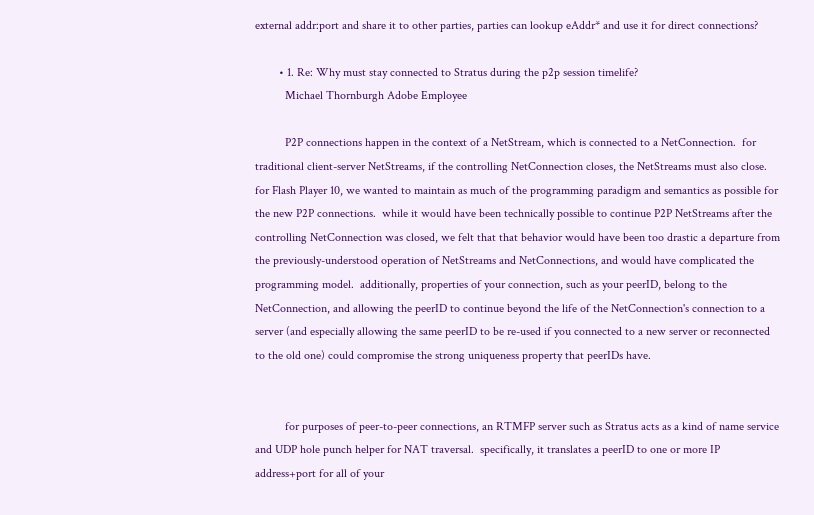external addr:port and share it to other parties, parties can lookup eAddr* and use it for direct connections?

        • 1. Re: Why must stay connected to Stratus during the p2p session timelife?
          Michael Thornburgh Adobe Employee

          P2P connections happen in the context of a NetStream, which is connected to a NetConnection.  for traditional client-server NetStreams, if the controlling NetConnection closes, the NetStreams must also close.  for Flash Player 10, we wanted to maintain as much of the programming paradigm and semantics as possible for the new P2P connections.  while it would have been technically possible to continue P2P NetStreams after the controlling NetConnection was closed, we felt that that behavior would have been too drastic a departure from the previously-understood operation of NetStreams and NetConnections, and would have complicated the programming model.  additionally, properties of your connection, such as your peerID, belong to the NetConnection, and allowing the peerID to continue beyond the life of the NetConnection's connection to a server (and especially allowing the same peerID to be re-used if you connected to a new server or reconnected to the old one) could compromise the strong uniqueness property that peerIDs have.


          for purposes of peer-to-peer connections, an RTMFP server such as Stratus acts as a kind of name service and UDP hole punch helper for NAT traversal.  specifically, it translates a peerID to one or more IP address+port for all of your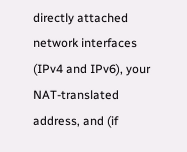directly attached network interfaces (IPv4 and IPv6), your NAT-translated address, and (if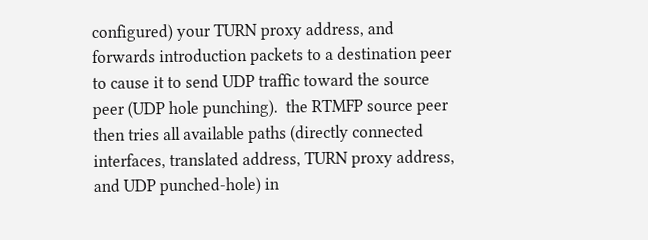configured) your TURN proxy address, and forwards introduction packets to a destination peer to cause it to send UDP traffic toward the source peer (UDP hole punching).  the RTMFP source peer then tries all available paths (directly connected interfaces, translated address, TURN proxy address, and UDP punched-hole) in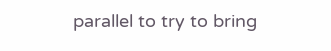parallel to try to bring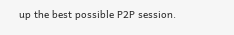up the best possible P2P session.